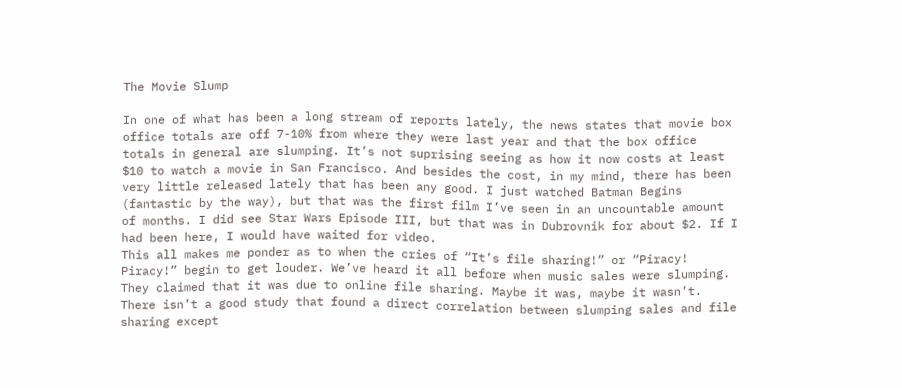The Movie Slump

In one of what has been a long stream of reports lately, the news states that movie box office totals are off 7-10% from where they were last year and that the box office totals in general are slumping. It’s not suprising seeing as how it now costs at least $10 to watch a movie in San Francisco. And besides the cost, in my mind, there has been very little released lately that has been any good. I just watched Batman Begins (fantastic by the way), but that was the first film I’ve seen in an uncountable amount of months. I did see Star Wars Episode III, but that was in Dubrovnik for about $2. If I had been here, I would have waited for video.
This all makes me ponder as to when the cries of “It’s file sharing!” or “Piracy! Piracy!” begin to get louder. We’ve heard it all before when music sales were slumping. They claimed that it was due to online file sharing. Maybe it was, maybe it wasn’t. There isn’t a good study that found a direct correlation between slumping sales and file sharing except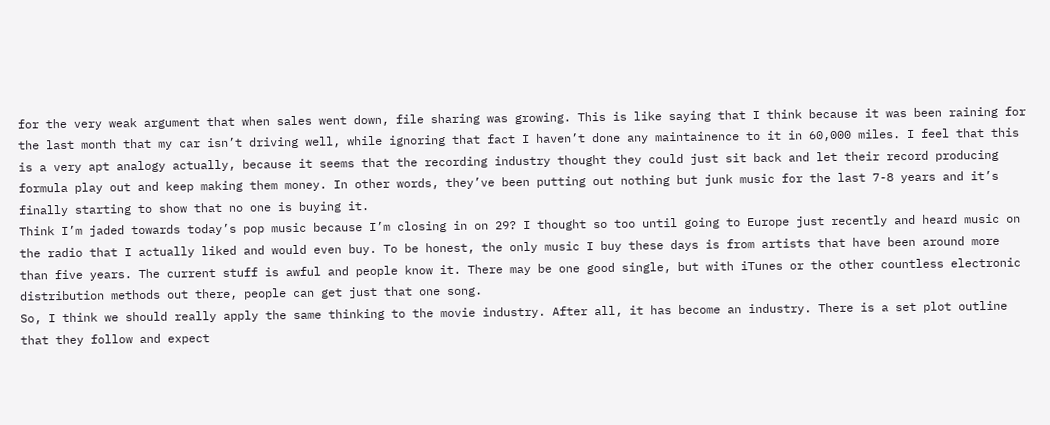for the very weak argument that when sales went down, file sharing was growing. This is like saying that I think because it was been raining for the last month that my car isn’t driving well, while ignoring that fact I haven’t done any maintainence to it in 60,000 miles. I feel that this is a very apt analogy actually, because it seems that the recording industry thought they could just sit back and let their record producing formula play out and keep making them money. In other words, they’ve been putting out nothing but junk music for the last 7-8 years and it’s finally starting to show that no one is buying it.
Think I’m jaded towards today’s pop music because I’m closing in on 29? I thought so too until going to Europe just recently and heard music on the radio that I actually liked and would even buy. To be honest, the only music I buy these days is from artists that have been around more than five years. The current stuff is awful and people know it. There may be one good single, but with iTunes or the other countless electronic distribution methods out there, people can get just that one song.
So, I think we should really apply the same thinking to the movie industry. After all, it has become an industry. There is a set plot outline that they follow and expect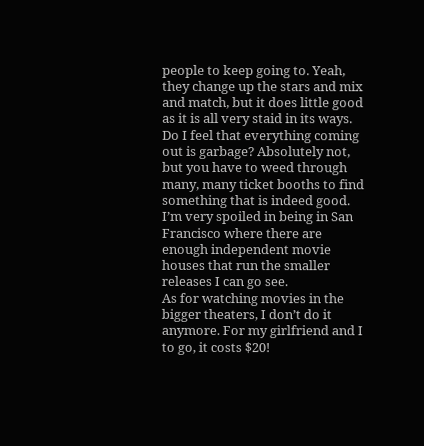people to keep going to. Yeah, they change up the stars and mix and match, but it does little good as it is all very staid in its ways. Do I feel that everything coming out is garbage? Absolutely not, but you have to weed through many, many ticket booths to find something that is indeed good. I’m very spoiled in being in San Francisco where there are enough independent movie houses that run the smaller releases I can go see.
As for watching movies in the bigger theaters, I don’t do it anymore. For my girlfriend and I to go, it costs $20!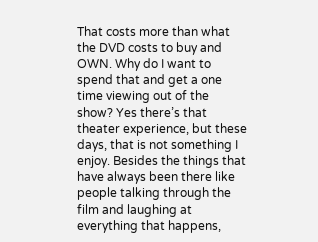That costs more than what the DVD costs to buy and OWN. Why do I want to spend that and get a one time viewing out of the show? Yes there’s that theater experience, but these days, that is not something I enjoy. Besides the things that have always been there like people talking through the film and laughing at everything that happens,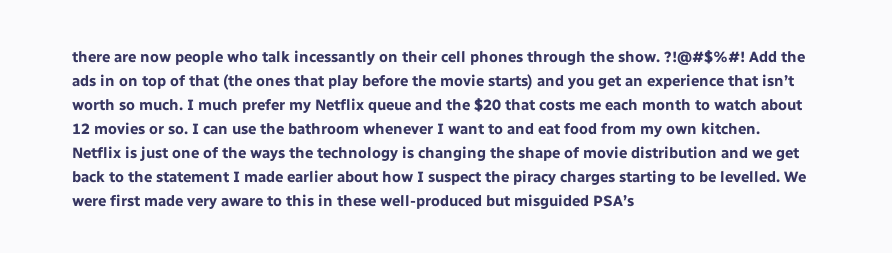there are now people who talk incessantly on their cell phones through the show. ?!@#$%#! Add the ads in on top of that (the ones that play before the movie starts) and you get an experience that isn’t worth so much. I much prefer my Netflix queue and the $20 that costs me each month to watch about 12 movies or so. I can use the bathroom whenever I want to and eat food from my own kitchen.
Netflix is just one of the ways the technology is changing the shape of movie distribution and we get back to the statement I made earlier about how I suspect the piracy charges starting to be levelled. We were first made very aware to this in these well-produced but misguided PSA’s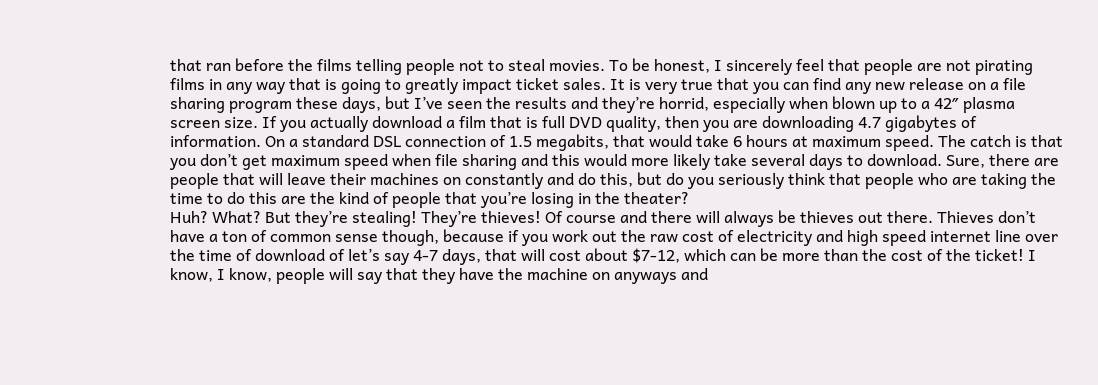that ran before the films telling people not to steal movies. To be honest, I sincerely feel that people are not pirating films in any way that is going to greatly impact ticket sales. It is very true that you can find any new release on a file sharing program these days, but I’ve seen the results and they’re horrid, especially when blown up to a 42″ plasma screen size. If you actually download a film that is full DVD quality, then you are downloading 4.7 gigabytes of information. On a standard DSL connection of 1.5 megabits, that would take 6 hours at maximum speed. The catch is that you don’t get maximum speed when file sharing and this would more likely take several days to download. Sure, there are people that will leave their machines on constantly and do this, but do you seriously think that people who are taking the time to do this are the kind of people that you’re losing in the theater?
Huh? What? But they’re stealing! They’re thieves! Of course and there will always be thieves out there. Thieves don’t have a ton of common sense though, because if you work out the raw cost of electricity and high speed internet line over the time of download of let’s say 4-7 days, that will cost about $7-12, which can be more than the cost of the ticket! I know, I know, people will say that they have the machine on anyways and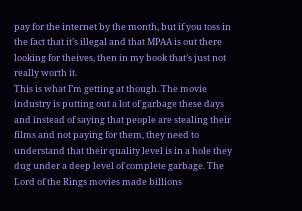pay for the internet by the month, but if you toss in the fact that it’s illegal and that MPAA is out there looking for theives, then in my book that’s just not really worth it.
This is what I’m getting at though. The movie industry is putting out a lot of garbage these days and instead of saying that people are stealing their films and not paying for them, they need to understand that their quality level is in a hole they dug under a deep level of complete garbage. The Lord of the Rings movies made billions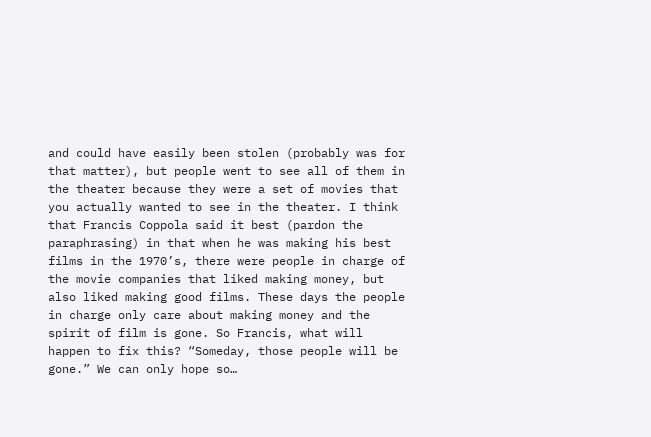and could have easily been stolen (probably was for that matter), but people went to see all of them in the theater because they were a set of movies that you actually wanted to see in the theater. I think that Francis Coppola said it best (pardon the paraphrasing) in that when he was making his best films in the 1970’s, there were people in charge of the movie companies that liked making money, but also liked making good films. These days the people in charge only care about making money and the spirit of film is gone. So Francis, what will happen to fix this? “Someday, those people will be gone.” We can only hope so…